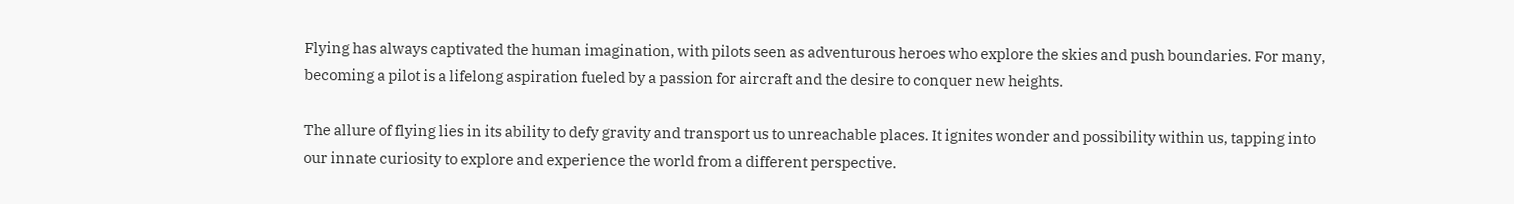Flying has always captivated the human imagination, with pilots seen as adventurous heroes who explore the skies and push boundaries. For many, becoming a pilot is a lifelong aspiration fueled by a passion for aircraft and the desire to conquer new heights.

The allure of flying lies in its ability to defy gravity and transport us to unreachable places. It ignites wonder and possibility within us, tapping into our innate curiosity to explore and experience the world from a different perspective.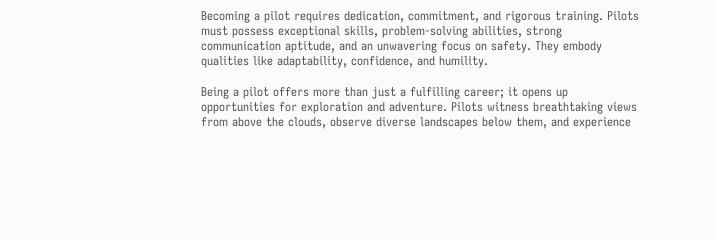Becoming a pilot requires dedication, commitment, and rigorous training. Pilots must possess exceptional skills, problem-solving abilities, strong communication aptitude, and an unwavering focus on safety. They embody qualities like adaptability, confidence, and humility.

Being a pilot offers more than just a fulfilling career; it opens up opportunities for exploration and adventure. Pilots witness breathtaking views from above the clouds, observe diverse landscapes below them, and experience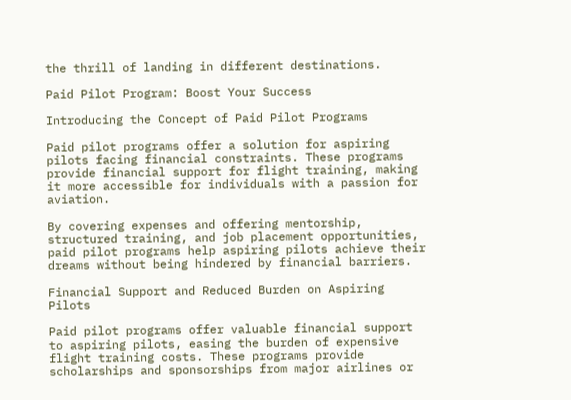the thrill of landing in different destinations.

Paid Pilot Program: Boost Your Success

Introducing the Concept of Paid Pilot Programs

Paid pilot programs offer a solution for aspiring pilots facing financial constraints. These programs provide financial support for flight training, making it more accessible for individuals with a passion for aviation.

By covering expenses and offering mentorship, structured training, and job placement opportunities, paid pilot programs help aspiring pilots achieve their dreams without being hindered by financial barriers.

Financial Support and Reduced Burden on Aspiring Pilots

Paid pilot programs offer valuable financial support to aspiring pilots, easing the burden of expensive flight training costs. These programs provide scholarships and sponsorships from major airlines or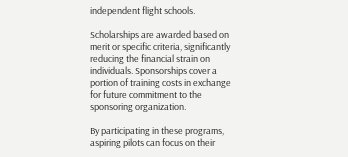independent flight schools.

Scholarships are awarded based on merit or specific criteria, significantly reducing the financial strain on individuals. Sponsorships cover a portion of training costs in exchange for future commitment to the sponsoring organization.

By participating in these programs, aspiring pilots can focus on their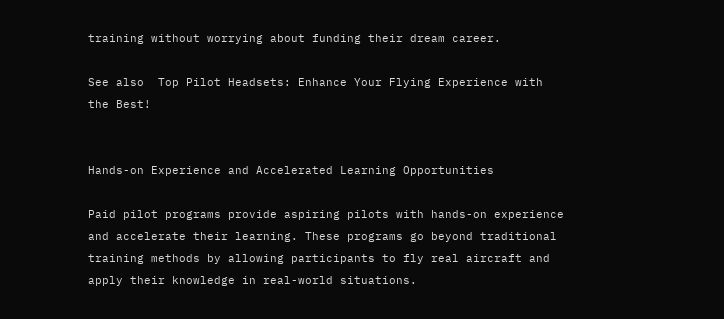training without worrying about funding their dream career.

See also  Top Pilot Headsets: Enhance Your Flying Experience with the Best!


Hands-on Experience and Accelerated Learning Opportunities

Paid pilot programs provide aspiring pilots with hands-on experience and accelerate their learning. These programs go beyond traditional training methods by allowing participants to fly real aircraft and apply their knowledge in real-world situations.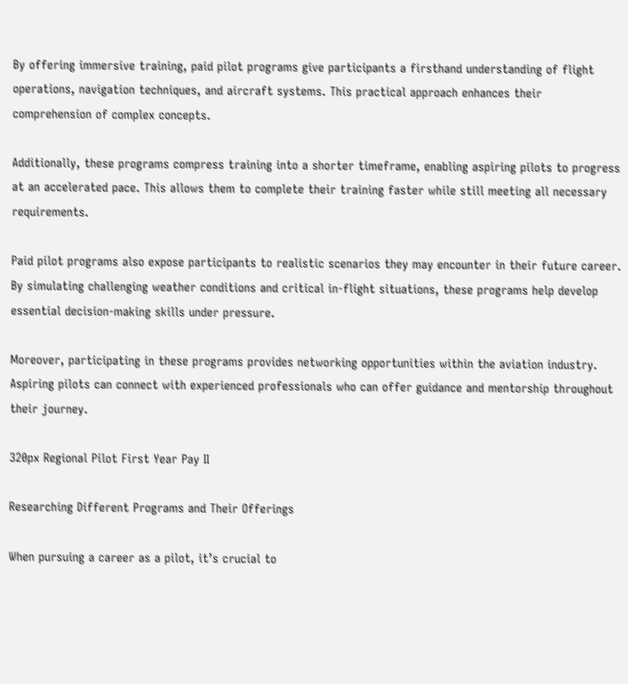By offering immersive training, paid pilot programs give participants a firsthand understanding of flight operations, navigation techniques, and aircraft systems. This practical approach enhances their comprehension of complex concepts.

Additionally, these programs compress training into a shorter timeframe, enabling aspiring pilots to progress at an accelerated pace. This allows them to complete their training faster while still meeting all necessary requirements.

Paid pilot programs also expose participants to realistic scenarios they may encounter in their future career. By simulating challenging weather conditions and critical in-flight situations, these programs help develop essential decision-making skills under pressure.

Moreover, participating in these programs provides networking opportunities within the aviation industry. Aspiring pilots can connect with experienced professionals who can offer guidance and mentorship throughout their journey.

320px Regional Pilot First Year Pay II

Researching Different Programs and Their Offerings

When pursuing a career as a pilot, it’s crucial to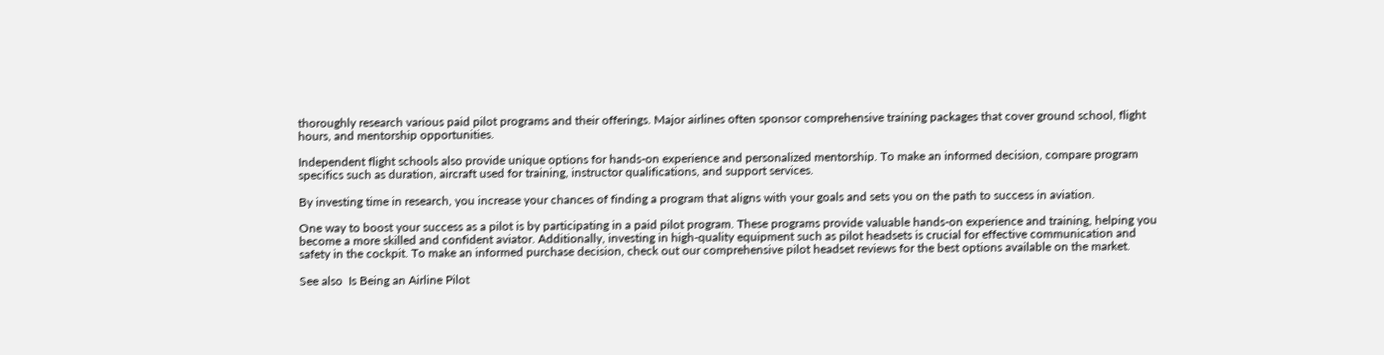thoroughly research various paid pilot programs and their offerings. Major airlines often sponsor comprehensive training packages that cover ground school, flight hours, and mentorship opportunities.

Independent flight schools also provide unique options for hands-on experience and personalized mentorship. To make an informed decision, compare program specifics such as duration, aircraft used for training, instructor qualifications, and support services.

By investing time in research, you increase your chances of finding a program that aligns with your goals and sets you on the path to success in aviation.

One way to boost your success as a pilot is by participating in a paid pilot program. These programs provide valuable hands-on experience and training, helping you become a more skilled and confident aviator. Additionally, investing in high-quality equipment such as pilot headsets is crucial for effective communication and safety in the cockpit. To make an informed purchase decision, check out our comprehensive pilot headset reviews for the best options available on the market.

See also  Is Being an Airline Pilot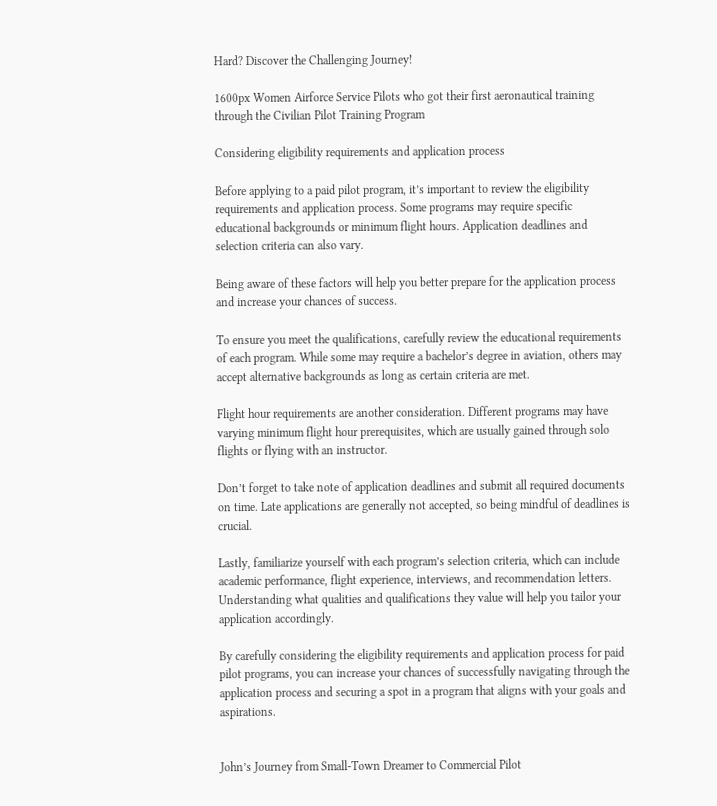Hard? Discover the Challenging Journey!

1600px Women Airforce Service Pilots who got their first aeronautical training through the Civilian Pilot Training Program

Considering eligibility requirements and application process

Before applying to a paid pilot program, it’s important to review the eligibility requirements and application process. Some programs may require specific educational backgrounds or minimum flight hours. Application deadlines and selection criteria can also vary.

Being aware of these factors will help you better prepare for the application process and increase your chances of success.

To ensure you meet the qualifications, carefully review the educational requirements of each program. While some may require a bachelor’s degree in aviation, others may accept alternative backgrounds as long as certain criteria are met.

Flight hour requirements are another consideration. Different programs may have varying minimum flight hour prerequisites, which are usually gained through solo flights or flying with an instructor.

Don’t forget to take note of application deadlines and submit all required documents on time. Late applications are generally not accepted, so being mindful of deadlines is crucial.

Lastly, familiarize yourself with each program’s selection criteria, which can include academic performance, flight experience, interviews, and recommendation letters. Understanding what qualities and qualifications they value will help you tailor your application accordingly.

By carefully considering the eligibility requirements and application process for paid pilot programs, you can increase your chances of successfully navigating through the application process and securing a spot in a program that aligns with your goals and aspirations.


John’s Journey from Small-Town Dreamer to Commercial Pilot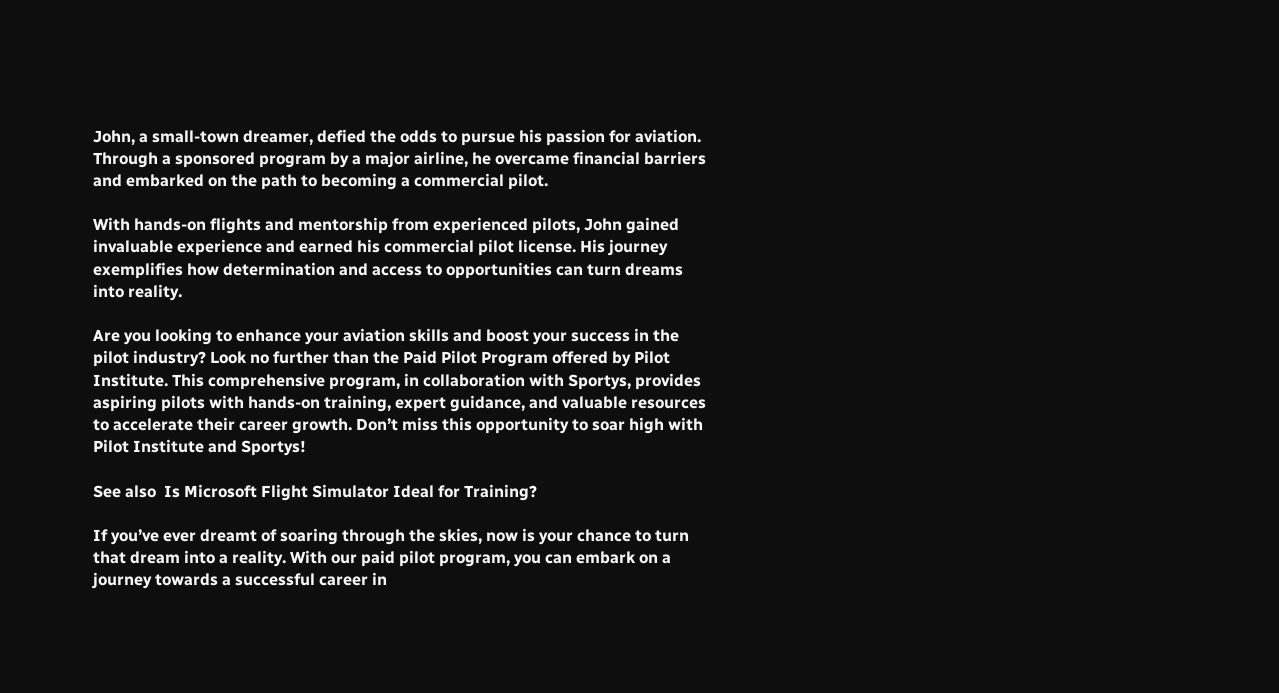John, a small-town dreamer, defied the odds to pursue his passion for aviation. Through a sponsored program by a major airline, he overcame financial barriers and embarked on the path to becoming a commercial pilot.

With hands-on flights and mentorship from experienced pilots, John gained invaluable experience and earned his commercial pilot license. His journey exemplifies how determination and access to opportunities can turn dreams into reality.

Are you looking to enhance your aviation skills and boost your success in the pilot industry? Look no further than the Paid Pilot Program offered by Pilot Institute. This comprehensive program, in collaboration with Sportys, provides aspiring pilots with hands-on training, expert guidance, and valuable resources to accelerate their career growth. Don’t miss this opportunity to soar high with Pilot Institute and Sportys!

See also  Is Microsoft Flight Simulator Ideal for Training?

If you’ve ever dreamt of soaring through the skies, now is your chance to turn that dream into a reality. With our paid pilot program, you can embark on a journey towards a successful career in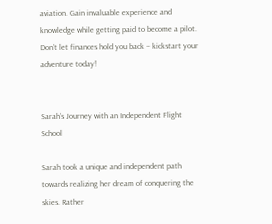aviation. Gain invaluable experience and knowledge while getting paid to become a pilot. Don’t let finances hold you back – kickstart your adventure today!


Sarah’s Journey with an Independent Flight School

Sarah took a unique and independent path towards realizing her dream of conquering the skies. Rather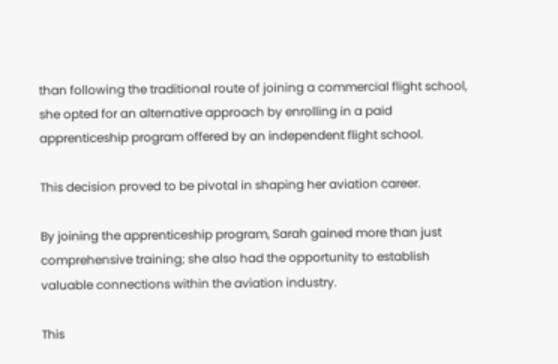than following the traditional route of joining a commercial flight school, she opted for an alternative approach by enrolling in a paid apprenticeship program offered by an independent flight school.

This decision proved to be pivotal in shaping her aviation career.

By joining the apprenticeship program, Sarah gained more than just comprehensive training; she also had the opportunity to establish valuable connections within the aviation industry.

This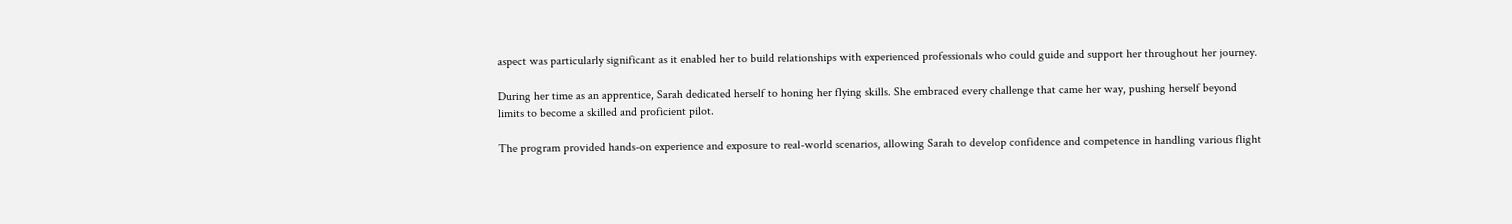aspect was particularly significant as it enabled her to build relationships with experienced professionals who could guide and support her throughout her journey.

During her time as an apprentice, Sarah dedicated herself to honing her flying skills. She embraced every challenge that came her way, pushing herself beyond limits to become a skilled and proficient pilot.

The program provided hands-on experience and exposure to real-world scenarios, allowing Sarah to develop confidence and competence in handling various flight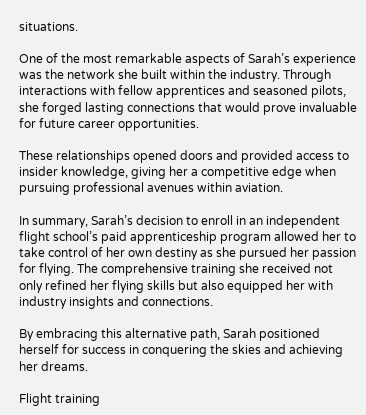situations.

One of the most remarkable aspects of Sarah’s experience was the network she built within the industry. Through interactions with fellow apprentices and seasoned pilots, she forged lasting connections that would prove invaluable for future career opportunities.

These relationships opened doors and provided access to insider knowledge, giving her a competitive edge when pursuing professional avenues within aviation.

In summary, Sarah’s decision to enroll in an independent flight school’s paid apprenticeship program allowed her to take control of her own destiny as she pursued her passion for flying. The comprehensive training she received not only refined her flying skills but also equipped her with industry insights and connections.

By embracing this alternative path, Sarah positioned herself for success in conquering the skies and achieving her dreams.

Flight training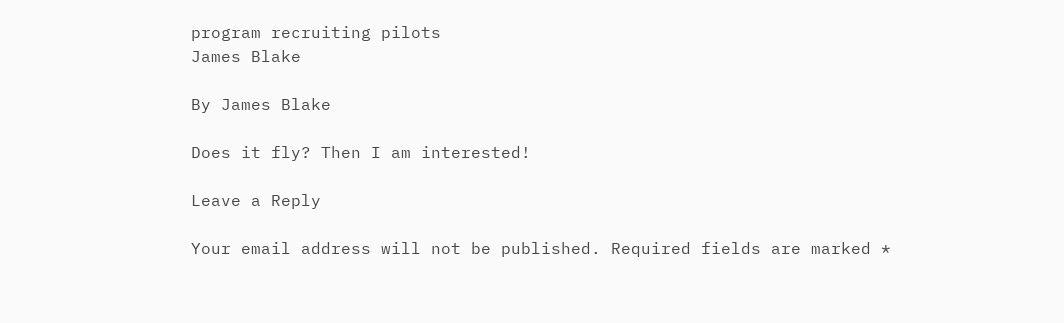program recruiting pilots
James Blake

By James Blake

Does it fly? Then I am interested!

Leave a Reply

Your email address will not be published. Required fields are marked *